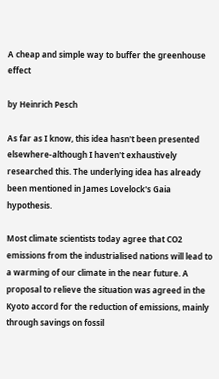A cheap and simple way to buffer the greenhouse effect

by Heinrich Pesch

As far as I know, this idea hasn't been presented elsewhere-although I haven't exhaustively researched this. The underlying idea has already been mentioned in James Lovelock's Gaia hypothesis.

Most climate scientists today agree that CO2 emissions from the industrialised nations will lead to a warming of our climate in the near future. A proposal to relieve the situation was agreed in the Kyoto accord for the reduction of emissions, mainly through savings on fossil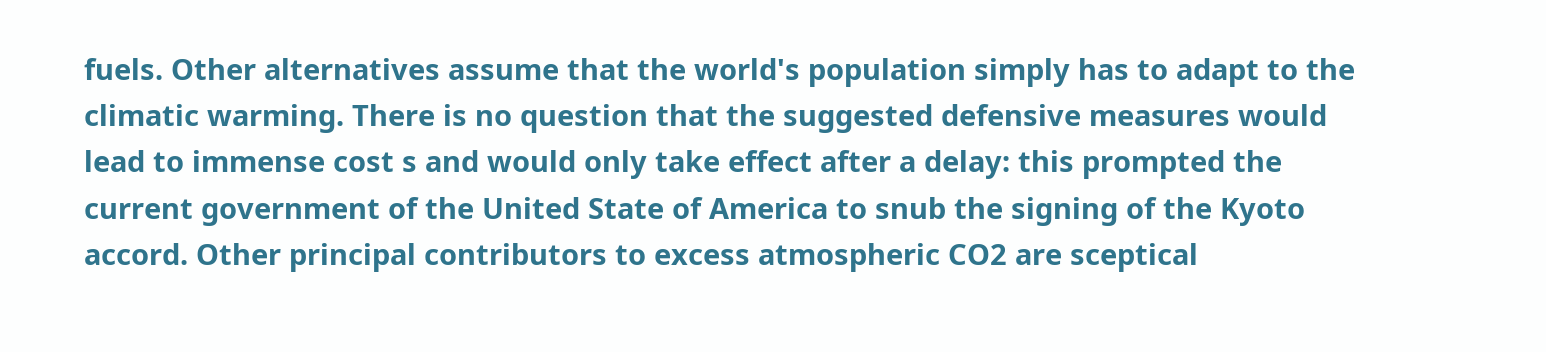fuels. Other alternatives assume that the world's population simply has to adapt to the climatic warming. There is no question that the suggested defensive measures would lead to immense cost s and would only take effect after a delay: this prompted the current government of the United State of America to snub the signing of the Kyoto accord. Other principal contributors to excess atmospheric CO2 are sceptical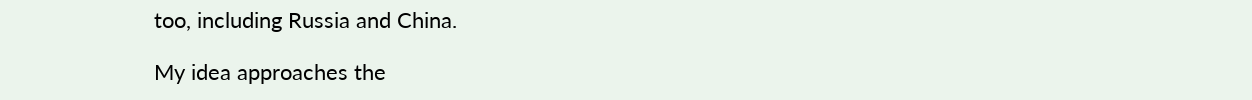too, including Russia and China.

My idea approaches the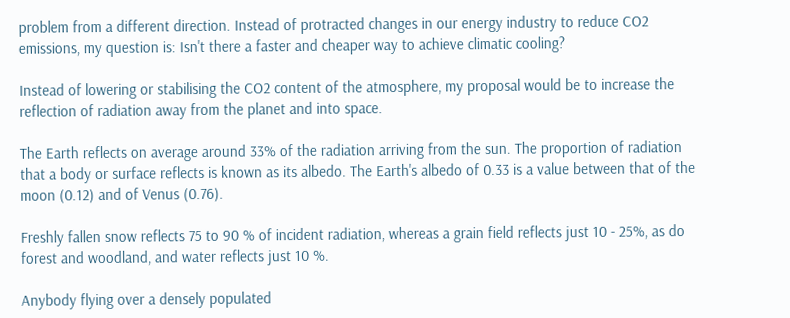problem from a different direction. Instead of protracted changes in our energy industry to reduce CO2 emissions, my question is: Isn't there a faster and cheaper way to achieve climatic cooling?

Instead of lowering or stabilising the CO2 content of the atmosphere, my proposal would be to increase the reflection of radiation away from the planet and into space.

The Earth reflects on average around 33% of the radiation arriving from the sun. The proportion of radiation that a body or surface reflects is known as its albedo. The Earth's albedo of 0.33 is a value between that of the moon (0.12) and of Venus (0.76).

Freshly fallen snow reflects 75 to 90 % of incident radiation, whereas a grain field reflects just 10 - 25%, as do forest and woodland, and water reflects just 10 %.

Anybody flying over a densely populated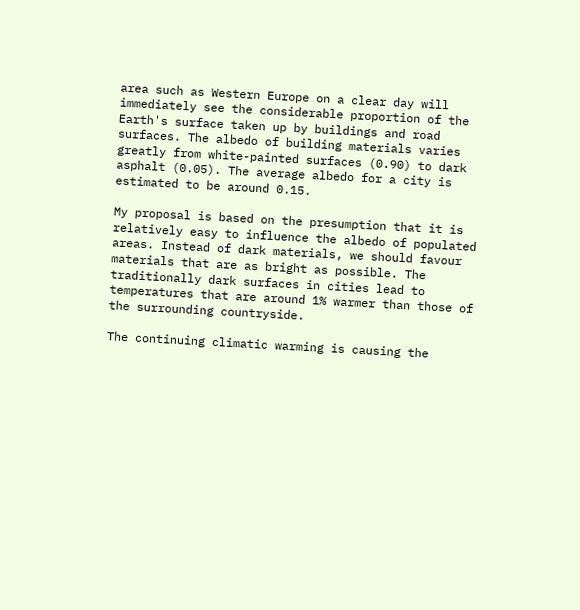area such as Western Europe on a clear day will immediately see the considerable proportion of the Earth's surface taken up by buildings and road surfaces. The albedo of building materials varies greatly from white-painted surfaces (0.90) to dark asphalt (0.05). The average albedo for a city is estimated to be around 0.15.

My proposal is based on the presumption that it is relatively easy to influence the albedo of populated areas. Instead of dark materials, we should favour materials that are as bright as possible. The traditionally dark surfaces in cities lead to temperatures that are around 1% warmer than those of the surrounding countryside.

The continuing climatic warming is causing the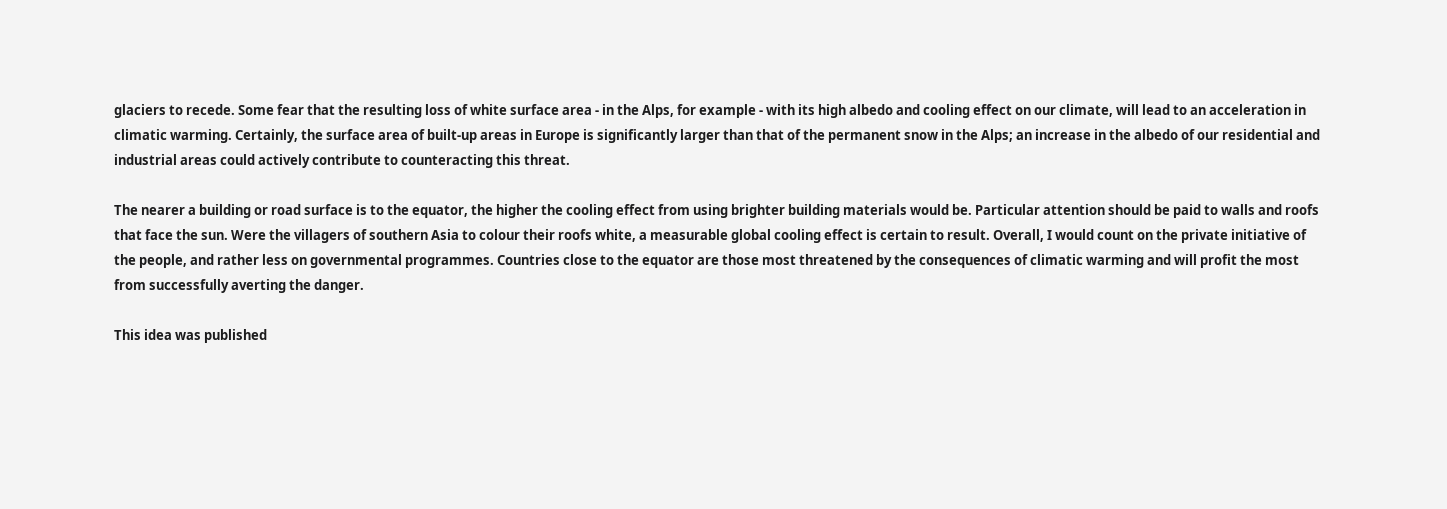glaciers to recede. Some fear that the resulting loss of white surface area - in the Alps, for example - with its high albedo and cooling effect on our climate, will lead to an acceleration in climatic warming. Certainly, the surface area of built-up areas in Europe is significantly larger than that of the permanent snow in the Alps; an increase in the albedo of our residential and industrial areas could actively contribute to counteracting this threat.

The nearer a building or road surface is to the equator, the higher the cooling effect from using brighter building materials would be. Particular attention should be paid to walls and roofs that face the sun. Were the villagers of southern Asia to colour their roofs white, a measurable global cooling effect is certain to result. Overall, I would count on the private initiative of the people, and rather less on governmental programmes. Countries close to the equator are those most threatened by the consequences of climatic warming and will profit the most from successfully averting the danger.

This idea was published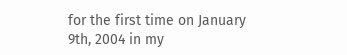for the first time on January 9th, 2004 in my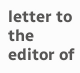letter to the editor of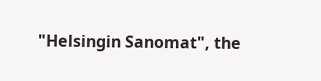"Helsingin Sanomat", the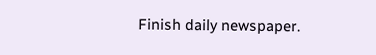Finish daily newspaper.